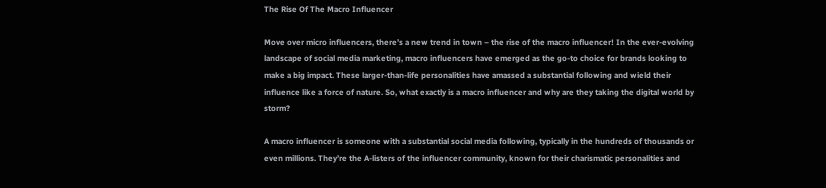The Rise Of The Macro Influencer

Move over micro influencers, there’s a new trend in town – the rise of the macro influencer! In the ever-evolving landscape of social media marketing, macro influencers have emerged as the go-to choice for brands looking to make a big impact. These larger-than-life personalities have amassed a substantial following and wield their influence like a force of nature. So, what exactly is a macro influencer and why are they taking the digital world by storm?

A macro influencer is someone with a substantial social media following, typically in the hundreds of thousands or even millions. They’re the A-listers of the influencer community, known for their charismatic personalities and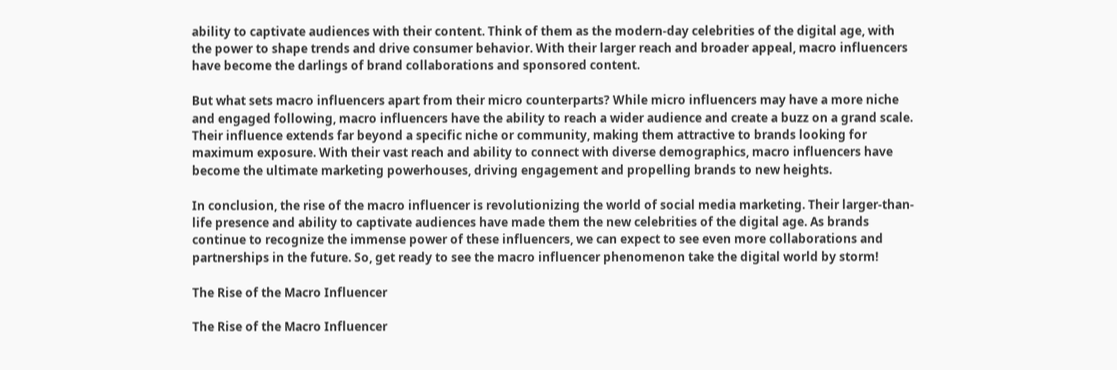ability to captivate audiences with their content. Think of them as the modern-day celebrities of the digital age, with the power to shape trends and drive consumer behavior. With their larger reach and broader appeal, macro influencers have become the darlings of brand collaborations and sponsored content.

But what sets macro influencers apart from their micro counterparts? While micro influencers may have a more niche and engaged following, macro influencers have the ability to reach a wider audience and create a buzz on a grand scale. Their influence extends far beyond a specific niche or community, making them attractive to brands looking for maximum exposure. With their vast reach and ability to connect with diverse demographics, macro influencers have become the ultimate marketing powerhouses, driving engagement and propelling brands to new heights.

In conclusion, the rise of the macro influencer is revolutionizing the world of social media marketing. Their larger-than-life presence and ability to captivate audiences have made them the new celebrities of the digital age. As brands continue to recognize the immense power of these influencers, we can expect to see even more collaborations and partnerships in the future. So, get ready to see the macro influencer phenomenon take the digital world by storm!

The Rise of the Macro Influencer

The Rise of the Macro Influencer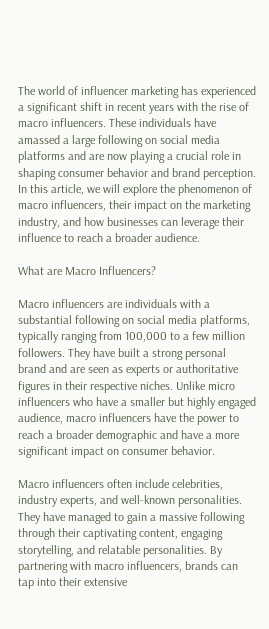The world of influencer marketing has experienced a significant shift in recent years with the rise of macro influencers. These individuals have amassed a large following on social media platforms and are now playing a crucial role in shaping consumer behavior and brand perception. In this article, we will explore the phenomenon of macro influencers, their impact on the marketing industry, and how businesses can leverage their influence to reach a broader audience.

What are Macro Influencers?

Macro influencers are individuals with a substantial following on social media platforms, typically ranging from 100,000 to a few million followers. They have built a strong personal brand and are seen as experts or authoritative figures in their respective niches. Unlike micro influencers who have a smaller but highly engaged audience, macro influencers have the power to reach a broader demographic and have a more significant impact on consumer behavior.

Macro influencers often include celebrities, industry experts, and well-known personalities. They have managed to gain a massive following through their captivating content, engaging storytelling, and relatable personalities. By partnering with macro influencers, brands can tap into their extensive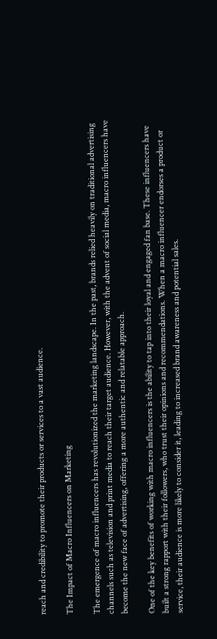reach and credibility to promote their products or services to a vast audience.

The Impact of Macro Influencers on Marketing

The emergence of macro influencers has revolutionized the marketing landscape. In the past, brands relied heavily on traditional advertising channels such as television and print media to reach their target audience. However, with the advent of social media, macro influencers have become the new face of advertising, offering a more authentic and relatable approach.

One of the key benefits of working with macro influencers is the ability to tap into their loyal and engaged fan base. These influencers have built a strong rapport with their followers, who trust their opinions and recommendations. When a macro influencer endorses a product or service, their audience is more likely to consider it, leading to increased brand awareness and potential sales.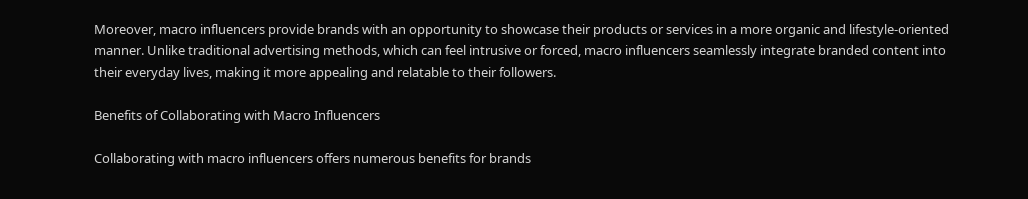Moreover, macro influencers provide brands with an opportunity to showcase their products or services in a more organic and lifestyle-oriented manner. Unlike traditional advertising methods, which can feel intrusive or forced, macro influencers seamlessly integrate branded content into their everyday lives, making it more appealing and relatable to their followers.

Benefits of Collaborating with Macro Influencers

Collaborating with macro influencers offers numerous benefits for brands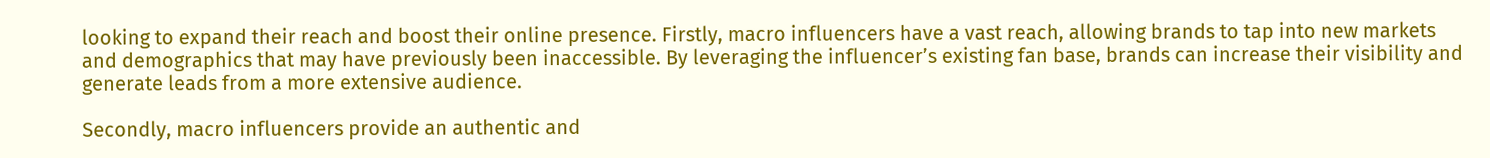looking to expand their reach and boost their online presence. Firstly, macro influencers have a vast reach, allowing brands to tap into new markets and demographics that may have previously been inaccessible. By leveraging the influencer’s existing fan base, brands can increase their visibility and generate leads from a more extensive audience.

Secondly, macro influencers provide an authentic and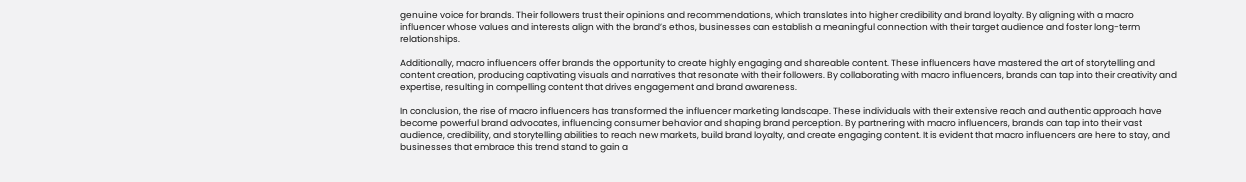genuine voice for brands. Their followers trust their opinions and recommendations, which translates into higher credibility and brand loyalty. By aligning with a macro influencer whose values and interests align with the brand’s ethos, businesses can establish a meaningful connection with their target audience and foster long-term relationships.

Additionally, macro influencers offer brands the opportunity to create highly engaging and shareable content. These influencers have mastered the art of storytelling and content creation, producing captivating visuals and narratives that resonate with their followers. By collaborating with macro influencers, brands can tap into their creativity and expertise, resulting in compelling content that drives engagement and brand awareness.

In conclusion, the rise of macro influencers has transformed the influencer marketing landscape. These individuals with their extensive reach and authentic approach have become powerful brand advocates, influencing consumer behavior and shaping brand perception. By partnering with macro influencers, brands can tap into their vast audience, credibility, and storytelling abilities to reach new markets, build brand loyalty, and create engaging content. It is evident that macro influencers are here to stay, and businesses that embrace this trend stand to gain a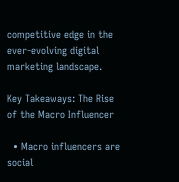competitive edge in the ever-evolving digital marketing landscape.

Key Takeaways: The Rise of the Macro Influencer

  • Macro influencers are social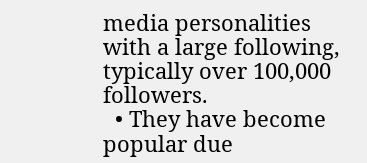media personalities with a large following, typically over 100,000 followers.
  • They have become popular due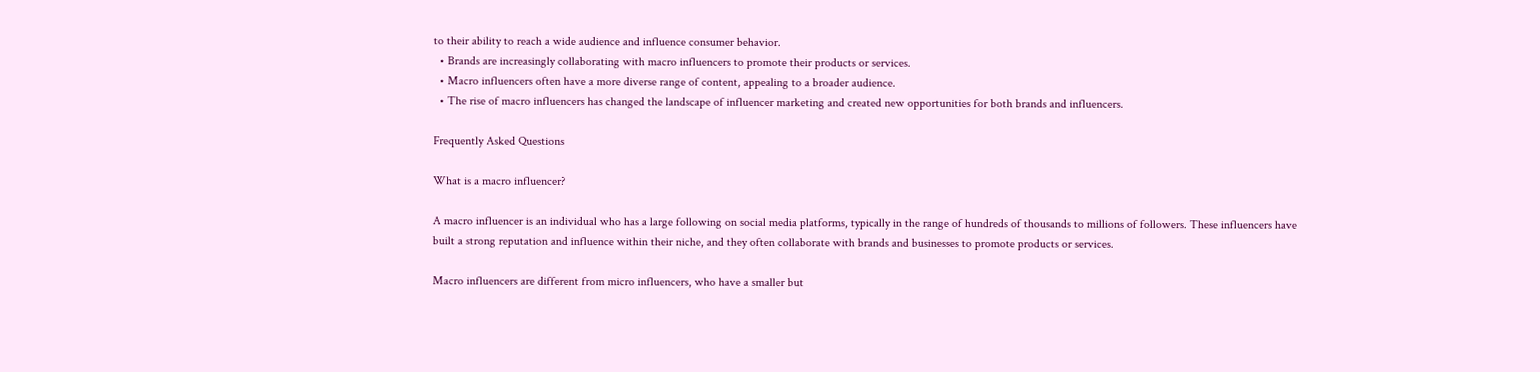to their ability to reach a wide audience and influence consumer behavior.
  • Brands are increasingly collaborating with macro influencers to promote their products or services.
  • Macro influencers often have a more diverse range of content, appealing to a broader audience.
  • The rise of macro influencers has changed the landscape of influencer marketing and created new opportunities for both brands and influencers.

Frequently Asked Questions

What is a macro influencer?

A macro influencer is an individual who has a large following on social media platforms, typically in the range of hundreds of thousands to millions of followers. These influencers have built a strong reputation and influence within their niche, and they often collaborate with brands and businesses to promote products or services.

Macro influencers are different from micro influencers, who have a smaller but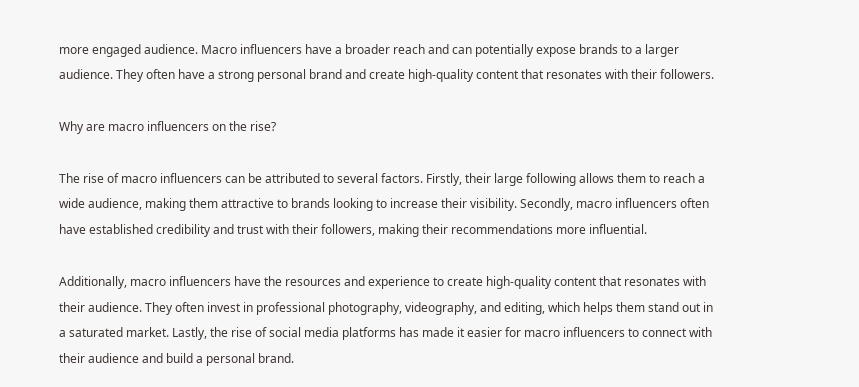more engaged audience. Macro influencers have a broader reach and can potentially expose brands to a larger audience. They often have a strong personal brand and create high-quality content that resonates with their followers.

Why are macro influencers on the rise?

The rise of macro influencers can be attributed to several factors. Firstly, their large following allows them to reach a wide audience, making them attractive to brands looking to increase their visibility. Secondly, macro influencers often have established credibility and trust with their followers, making their recommendations more influential.

Additionally, macro influencers have the resources and experience to create high-quality content that resonates with their audience. They often invest in professional photography, videography, and editing, which helps them stand out in a saturated market. Lastly, the rise of social media platforms has made it easier for macro influencers to connect with their audience and build a personal brand.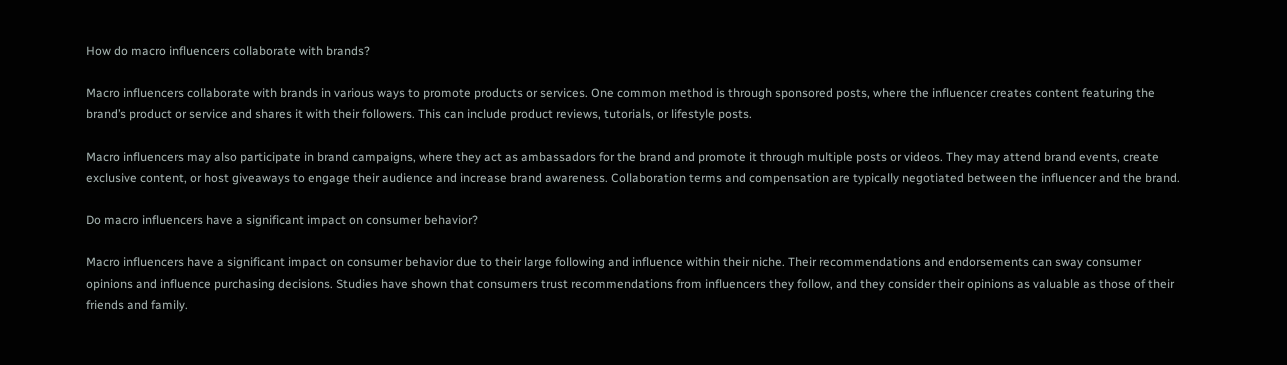How do macro influencers collaborate with brands?

Macro influencers collaborate with brands in various ways to promote products or services. One common method is through sponsored posts, where the influencer creates content featuring the brand’s product or service and shares it with their followers. This can include product reviews, tutorials, or lifestyle posts.

Macro influencers may also participate in brand campaigns, where they act as ambassadors for the brand and promote it through multiple posts or videos. They may attend brand events, create exclusive content, or host giveaways to engage their audience and increase brand awareness. Collaboration terms and compensation are typically negotiated between the influencer and the brand.

Do macro influencers have a significant impact on consumer behavior?

Macro influencers have a significant impact on consumer behavior due to their large following and influence within their niche. Their recommendations and endorsements can sway consumer opinions and influence purchasing decisions. Studies have shown that consumers trust recommendations from influencers they follow, and they consider their opinions as valuable as those of their friends and family.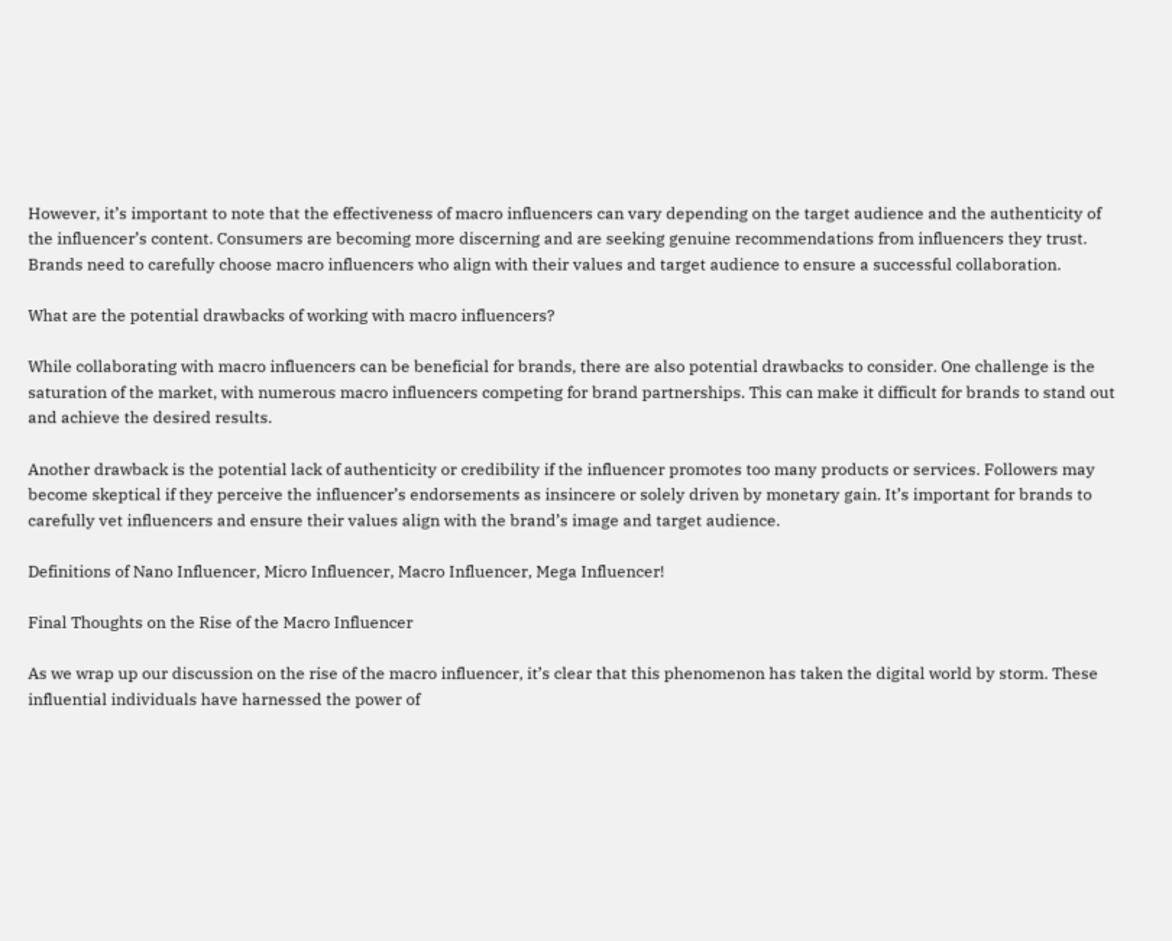However, it’s important to note that the effectiveness of macro influencers can vary depending on the target audience and the authenticity of the influencer’s content. Consumers are becoming more discerning and are seeking genuine recommendations from influencers they trust. Brands need to carefully choose macro influencers who align with their values and target audience to ensure a successful collaboration.

What are the potential drawbacks of working with macro influencers?

While collaborating with macro influencers can be beneficial for brands, there are also potential drawbacks to consider. One challenge is the saturation of the market, with numerous macro influencers competing for brand partnerships. This can make it difficult for brands to stand out and achieve the desired results.

Another drawback is the potential lack of authenticity or credibility if the influencer promotes too many products or services. Followers may become skeptical if they perceive the influencer’s endorsements as insincere or solely driven by monetary gain. It’s important for brands to carefully vet influencers and ensure their values align with the brand’s image and target audience.

Definitions of Nano Influencer, Micro Influencer, Macro Influencer, Mega Influencer!

Final Thoughts on the Rise of the Macro Influencer

As we wrap up our discussion on the rise of the macro influencer, it’s clear that this phenomenon has taken the digital world by storm. These influential individuals have harnessed the power of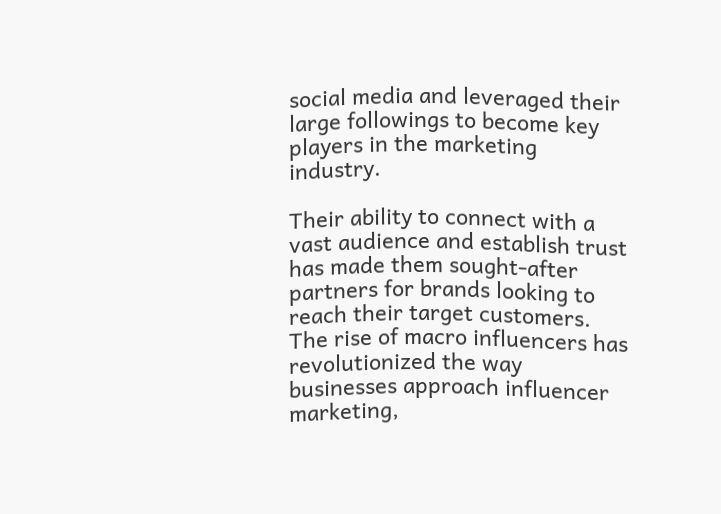social media and leveraged their large followings to become key players in the marketing industry.

Their ability to connect with a vast audience and establish trust has made them sought-after partners for brands looking to reach their target customers. The rise of macro influencers has revolutionized the way businesses approach influencer marketing,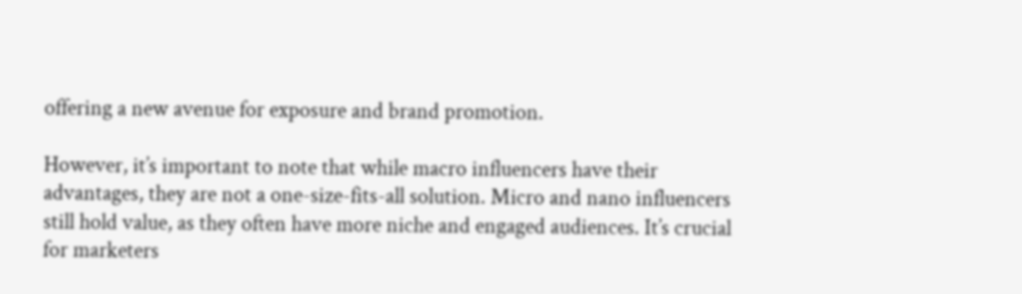offering a new avenue for exposure and brand promotion.

However, it’s important to note that while macro influencers have their advantages, they are not a one-size-fits-all solution. Micro and nano influencers still hold value, as they often have more niche and engaged audiences. It’s crucial for marketers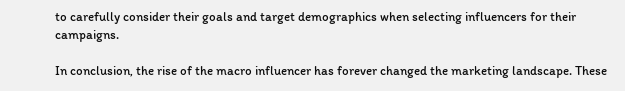to carefully consider their goals and target demographics when selecting influencers for their campaigns.

In conclusion, the rise of the macro influencer has forever changed the marketing landscape. These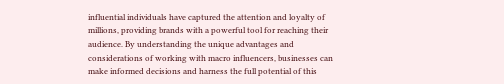influential individuals have captured the attention and loyalty of millions, providing brands with a powerful tool for reaching their audience. By understanding the unique advantages and considerations of working with macro influencers, businesses can make informed decisions and harness the full potential of this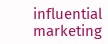influential marketing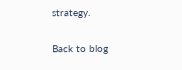strategy.

Back to blog